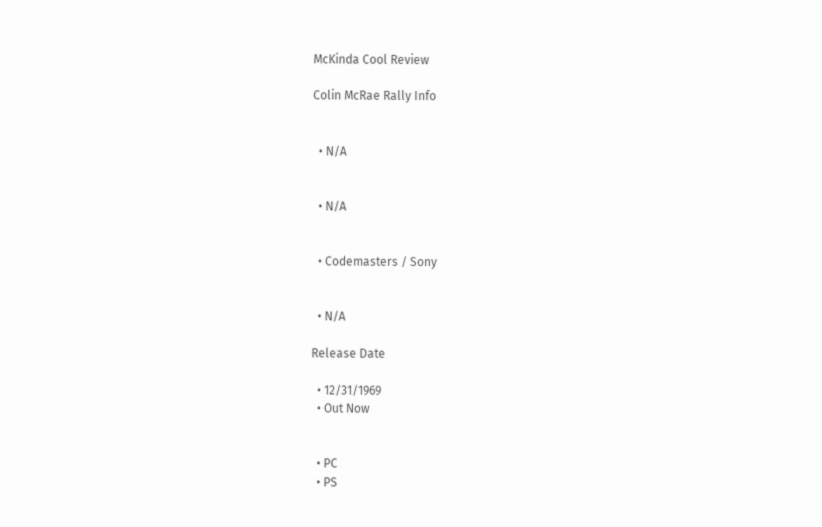McKinda Cool Review

Colin McRae Rally Info


  • N/A


  • N/A


  • Codemasters / Sony


  • N/A

Release Date

  • 12/31/1969
  • Out Now


  • PC
  • PS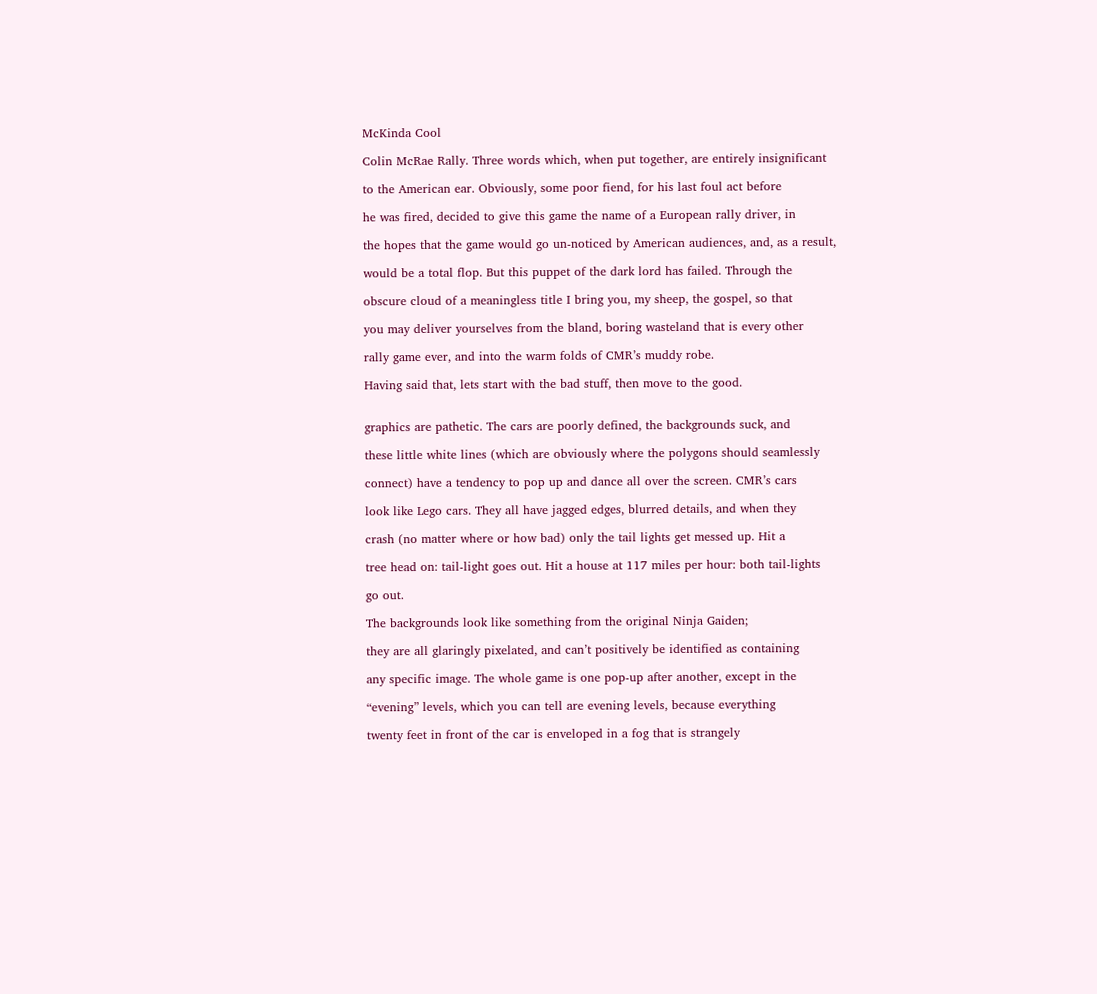McKinda Cool

Colin McRae Rally. Three words which, when put together, are entirely insignificant

to the American ear. Obviously, some poor fiend, for his last foul act before

he was fired, decided to give this game the name of a European rally driver, in

the hopes that the game would go un-noticed by American audiences, and, as a result,

would be a total flop. But this puppet of the dark lord has failed. Through the

obscure cloud of a meaningless title I bring you, my sheep, the gospel, so that

you may deliver yourselves from the bland, boring wasteland that is every other

rally game ever, and into the warm folds of CMR’s muddy robe.

Having said that, lets start with the bad stuff, then move to the good.


graphics are pathetic. The cars are poorly defined, the backgrounds suck, and

these little white lines (which are obviously where the polygons should seamlessly

connect) have a tendency to pop up and dance all over the screen. CMR’s cars

look like Lego cars. They all have jagged edges, blurred details, and when they

crash (no matter where or how bad) only the tail lights get messed up. Hit a

tree head on: tail-light goes out. Hit a house at 117 miles per hour: both tail-lights

go out.

The backgrounds look like something from the original Ninja Gaiden;

they are all glaringly pixelated, and can’t positively be identified as containing

any specific image. The whole game is one pop-up after another, except in the

“evening” levels, which you can tell are evening levels, because everything

twenty feet in front of the car is enveloped in a fog that is strangely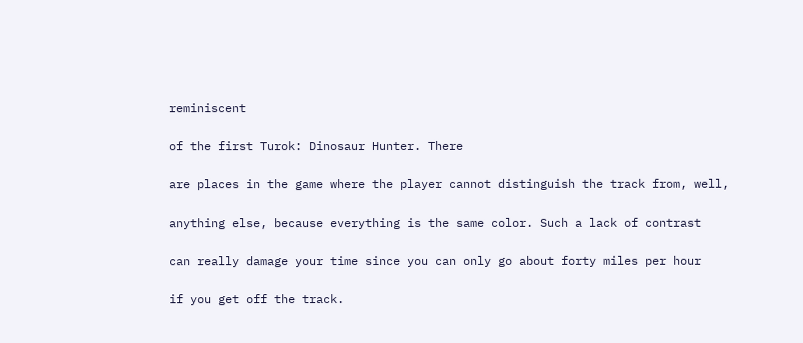reminiscent

of the first Turok: Dinosaur Hunter. There

are places in the game where the player cannot distinguish the track from, well,

anything else, because everything is the same color. Such a lack of contrast

can really damage your time since you can only go about forty miles per hour

if you get off the track.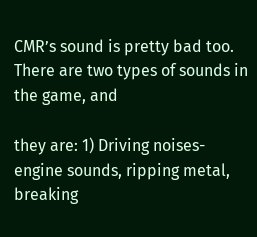CMR’s sound is pretty bad too. There are two types of sounds in the game, and

they are: 1) Driving noises- engine sounds, ripping metal, breaking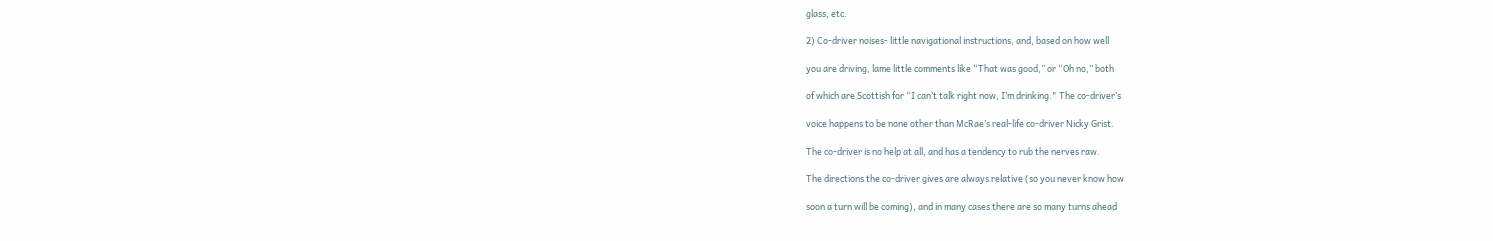glass, etc.

2) Co-driver noises- little navigational instructions, and, based on how well

you are driving, lame little comments like “That was good,” or “Oh no,” both

of which are Scottish for “I can’t talk right now, I’m drinking." The co-driver’s

voice happens to be none other than McRae’s real-life co-driver Nicky Grist.

The co-driver is no help at all, and has a tendency to rub the nerves raw.

The directions the co-driver gives are always relative (so you never know how

soon a turn will be coming), and in many cases there are so many turns ahead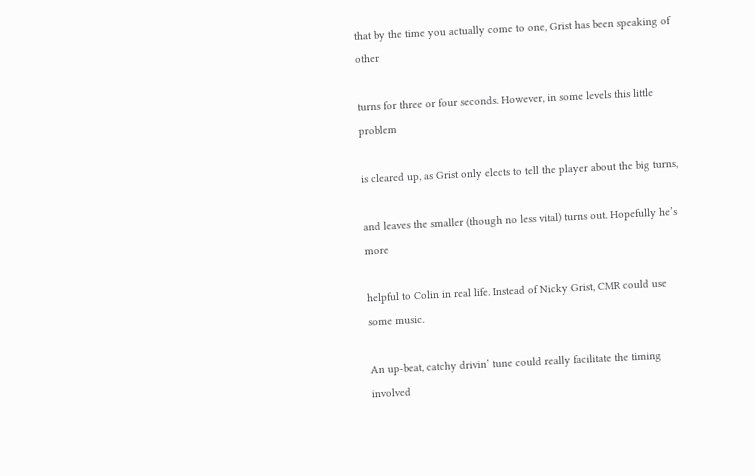that by the time you actually come to one, Grist has been speaking of other

turns for three or four seconds. However, in some levels this little problem

is cleared up, as Grist only elects to tell the player about the big turns,

and leaves the smaller (though no less vital) turns out. Hopefully he’s more

helpful to Colin in real life. Instead of Nicky Grist, CMR could use some music.

An up-beat, catchy drivin’ tune could really facilitate the timing involved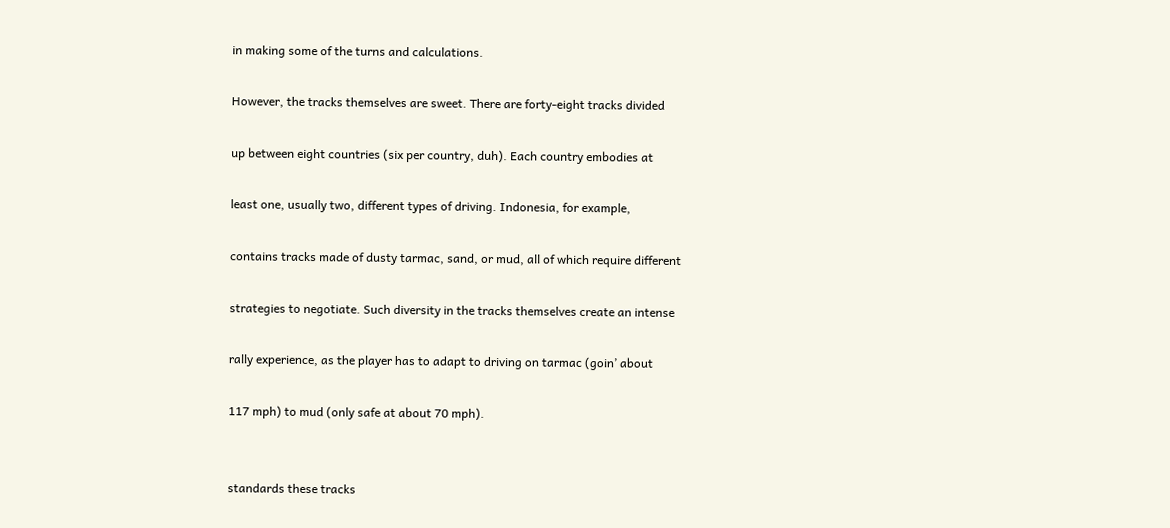in making some of the turns and calculations.

However, the tracks themselves are sweet. There are forty-eight tracks divided

up between eight countries (six per country, duh). Each country embodies at

least one, usually two, different types of driving. Indonesia, for example,

contains tracks made of dusty tarmac, sand, or mud, all of which require different

strategies to negotiate. Such diversity in the tracks themselves create an intense

rally experience, as the player has to adapt to driving on tarmac (goin’ about

117 mph) to mud (only safe at about 70 mph).


standards these tracks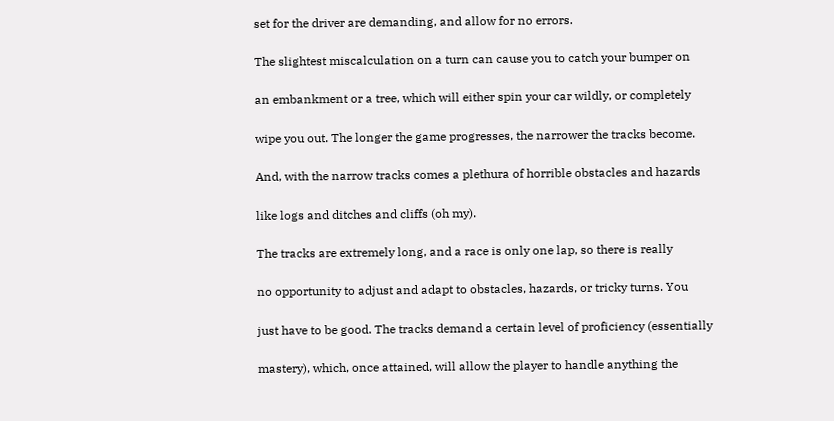set for the driver are demanding, and allow for no errors.

The slightest miscalculation on a turn can cause you to catch your bumper on

an embankment or a tree, which will either spin your car wildly, or completely

wipe you out. The longer the game progresses, the narrower the tracks become.

And, with the narrow tracks comes a plethura of horrible obstacles and hazards

like logs and ditches and cliffs (oh my).

The tracks are extremely long, and a race is only one lap, so there is really

no opportunity to adjust and adapt to obstacles, hazards, or tricky turns. You

just have to be good. The tracks demand a certain level of proficiency (essentially

mastery), which, once attained, will allow the player to handle anything the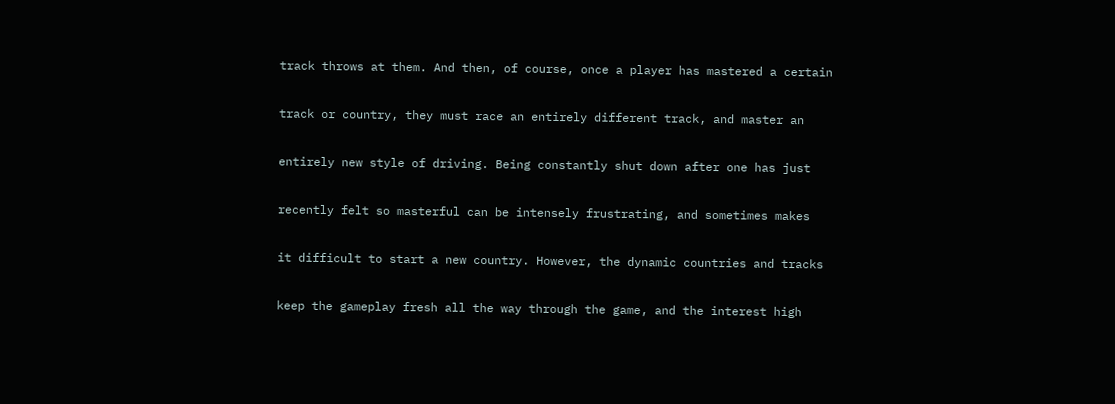track throws at them. And then, of course, once a player has mastered a certain

track or country, they must race an entirely different track, and master an

entirely new style of driving. Being constantly shut down after one has just

recently felt so masterful can be intensely frustrating, and sometimes makes

it difficult to start a new country. However, the dynamic countries and tracks

keep the gameplay fresh all the way through the game, and the interest high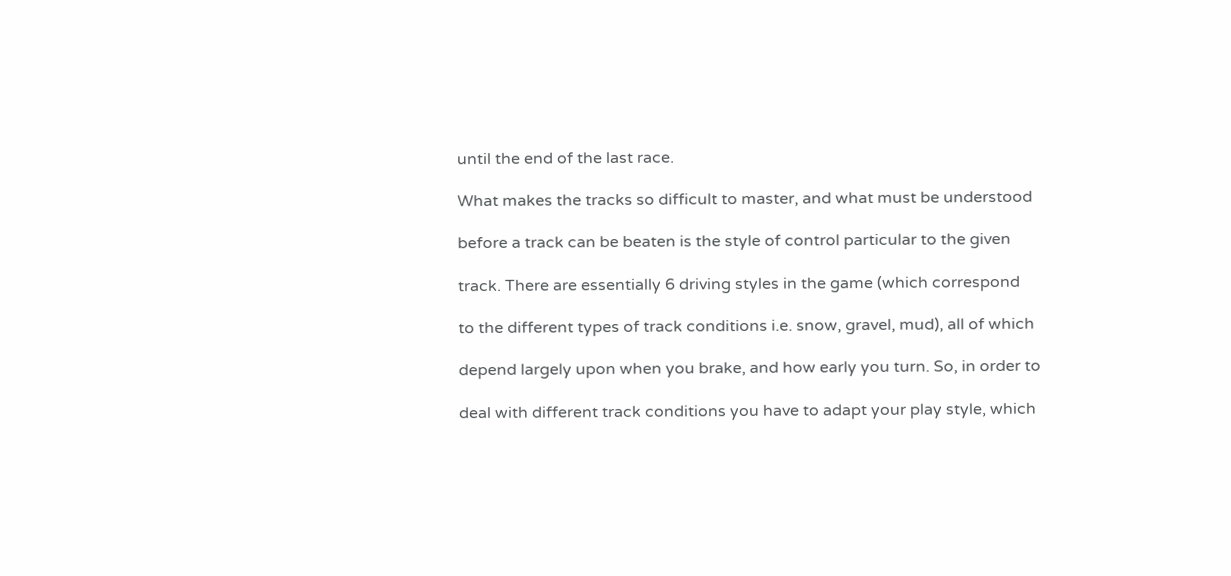until the end of the last race.

What makes the tracks so difficult to master, and what must be understood

before a track can be beaten is the style of control particular to the given

track. There are essentially 6 driving styles in the game (which correspond

to the different types of track conditions i.e. snow, gravel, mud), all of which

depend largely upon when you brake, and how early you turn. So, in order to

deal with different track conditions you have to adapt your play style, which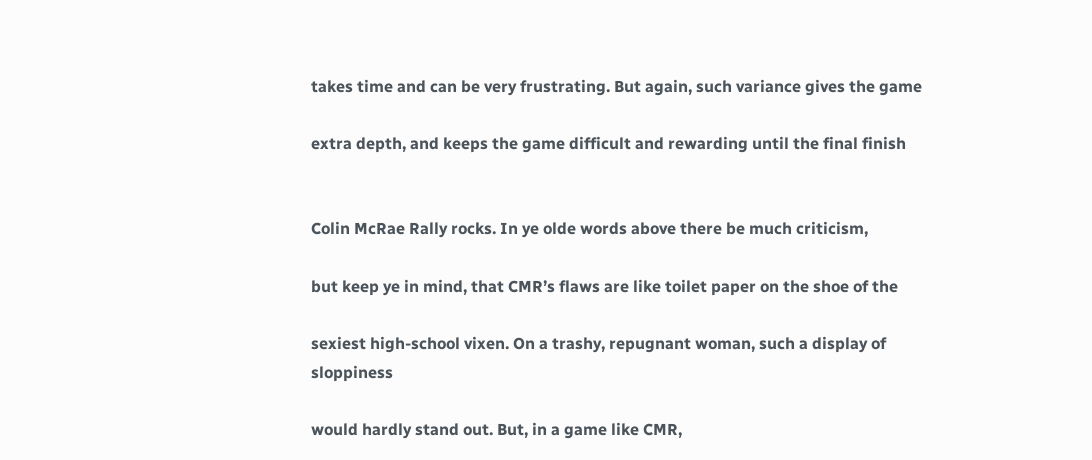takes time and can be very frustrating. But again, such variance gives the game

extra depth, and keeps the game difficult and rewarding until the final finish


Colin McRae Rally rocks. In ye olde words above there be much criticism,

but keep ye in mind, that CMR’s flaws are like toilet paper on the shoe of the

sexiest high-school vixen. On a trashy, repugnant woman, such a display of sloppiness

would hardly stand out. But, in a game like CMR,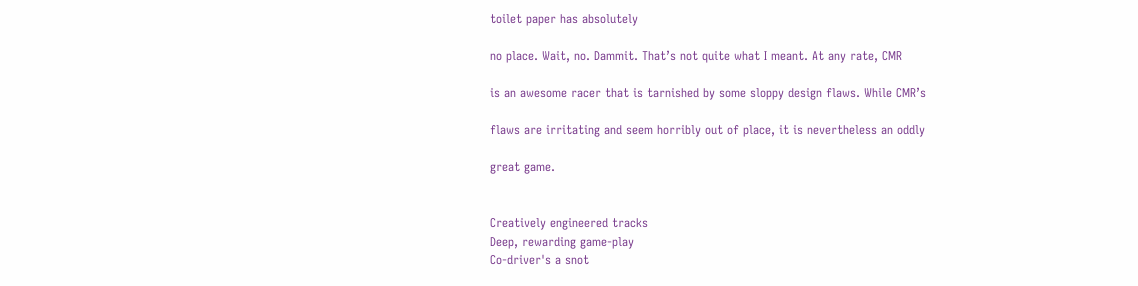toilet paper has absolutely

no place. Wait, no. Dammit. That’s not quite what I meant. At any rate, CMR

is an awesome racer that is tarnished by some sloppy design flaws. While CMR’s

flaws are irritating and seem horribly out of place, it is nevertheless an oddly

great game.


Creatively engineered tracks
Deep, rewarding game-play
Co-driver's a snot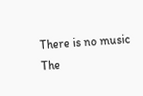There is no music
The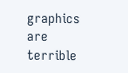graphics are terrible